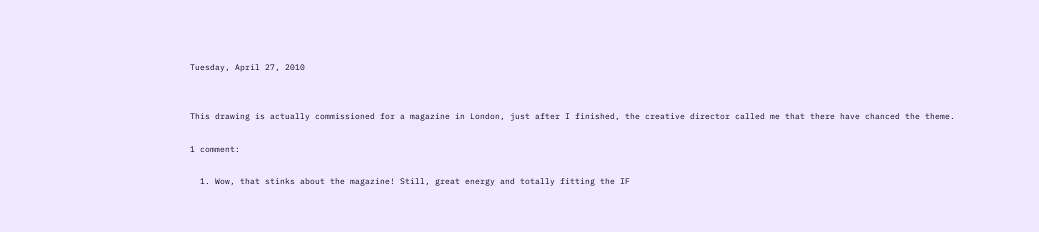Tuesday, April 27, 2010


This drawing is actually commissioned for a magazine in London, just after I finished, the creative director called me that there have chanced the theme.

1 comment:

  1. Wow, that stinks about the magazine! Still, great energy and totally fitting the IF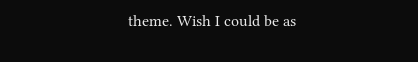theme. Wish I could be as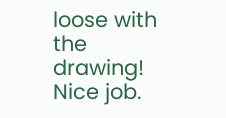loose with the drawing! Nice job.